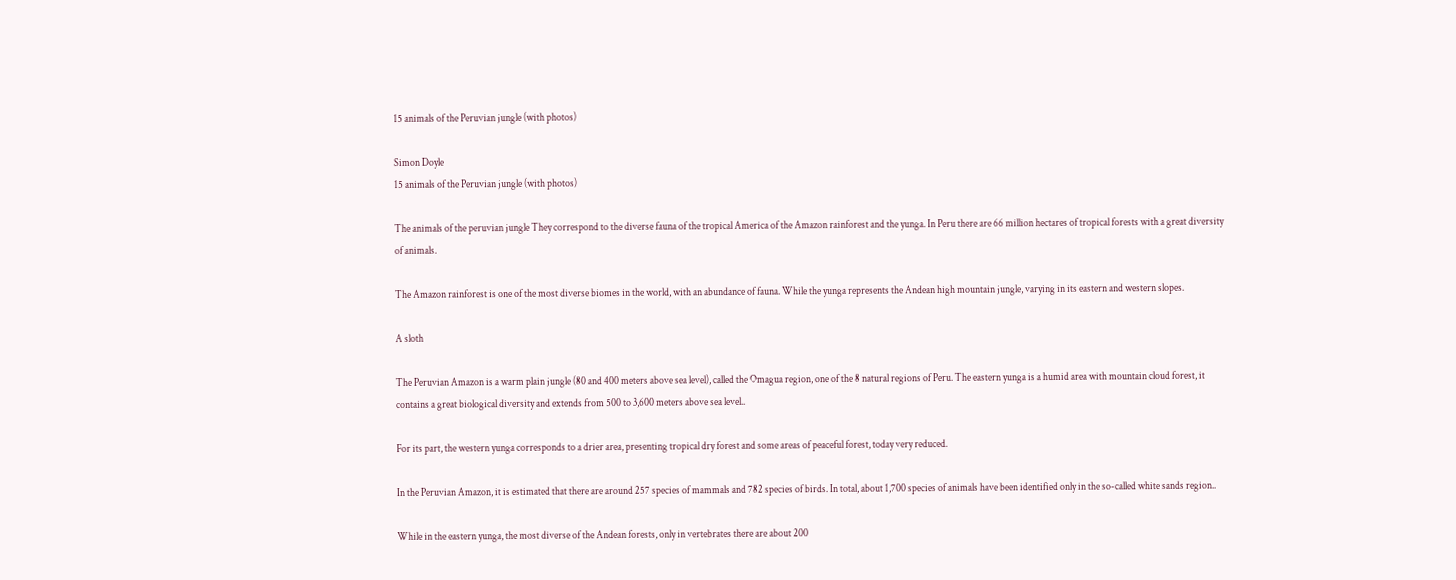15 animals of the Peruvian jungle (with photos)

Simon Doyle
15 animals of the Peruvian jungle (with photos)

The animals of the peruvian jungle They correspond to the diverse fauna of the tropical America of the Amazon rainforest and the yunga. In Peru there are 66 million hectares of tropical forests with a great diversity of animals.

The Amazon rainforest is one of the most diverse biomes in the world, with an abundance of fauna. While the yunga represents the Andean high mountain jungle, varying in its eastern and western slopes.

A sloth

The Peruvian Amazon is a warm plain jungle (80 and 400 meters above sea level), called the Omagua region, one of the 8 natural regions of Peru. The eastern yunga is a humid area with mountain cloud forest, it contains a great biological diversity and extends from 500 to 3,600 meters above sea level..

For its part, the western yunga corresponds to a drier area, presenting tropical dry forest and some areas of peaceful forest, today very reduced.

In the Peruvian Amazon, it is estimated that there are around 257 species of mammals and 782 species of birds. In total, about 1,700 species of animals have been identified only in the so-called white sands region..

While in the eastern yunga, the most diverse of the Andean forests, only in vertebrates there are about 200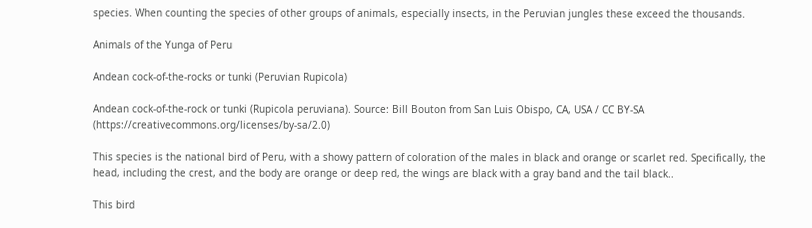species. When counting the species of other groups of animals, especially insects, in the Peruvian jungles these exceed the thousands.

Animals of the Yunga of Peru

Andean cock-of-the-rocks or tunki (Peruvian Rupicola)

Andean cock-of-the-rock or tunki (Rupicola peruviana). Source: Bill Bouton from San Luis Obispo, CA, USA / CC BY-SA (https://creativecommons.org/licenses/by-sa/2.0)

This species is the national bird of Peru, with a showy pattern of coloration of the males in black and orange or scarlet red. Specifically, the head, including the crest, and the body are orange or deep red, the wings are black with a gray band and the tail black..

This bird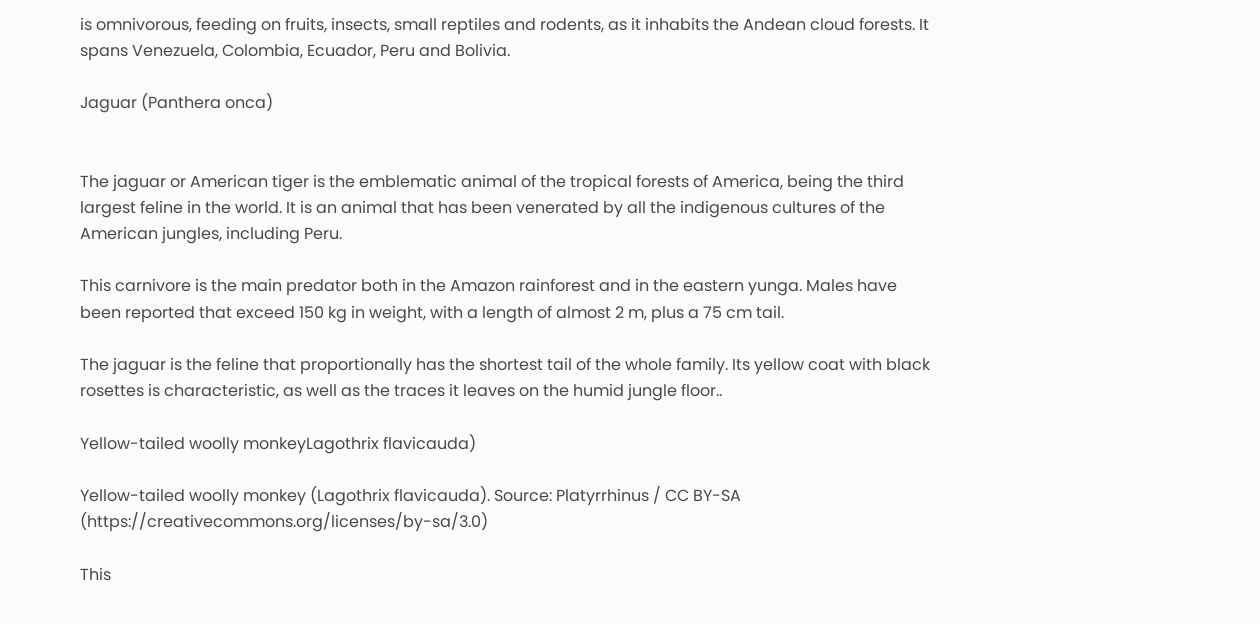is omnivorous, feeding on fruits, insects, small reptiles and rodents, as it inhabits the Andean cloud forests. It spans Venezuela, Colombia, Ecuador, Peru and Bolivia.

Jaguar (Panthera onca)


The jaguar or American tiger is the emblematic animal of the tropical forests of America, being the third largest feline in the world. It is an animal that has been venerated by all the indigenous cultures of the American jungles, including Peru.

This carnivore is the main predator both in the Amazon rainforest and in the eastern yunga. Males have been reported that exceed 150 kg in weight, with a length of almost 2 m, plus a 75 cm tail.

The jaguar is the feline that proportionally has the shortest tail of the whole family. Its yellow coat with black rosettes is characteristic, as well as the traces it leaves on the humid jungle floor..

Yellow-tailed woolly monkeyLagothrix flavicauda)

Yellow-tailed woolly monkey (Lagothrix flavicauda). Source: Platyrrhinus / CC BY-SA (https://creativecommons.org/licenses/by-sa/3.0)

This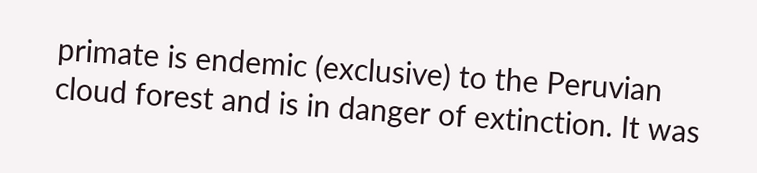primate is endemic (exclusive) to the Peruvian cloud forest and is in danger of extinction. It was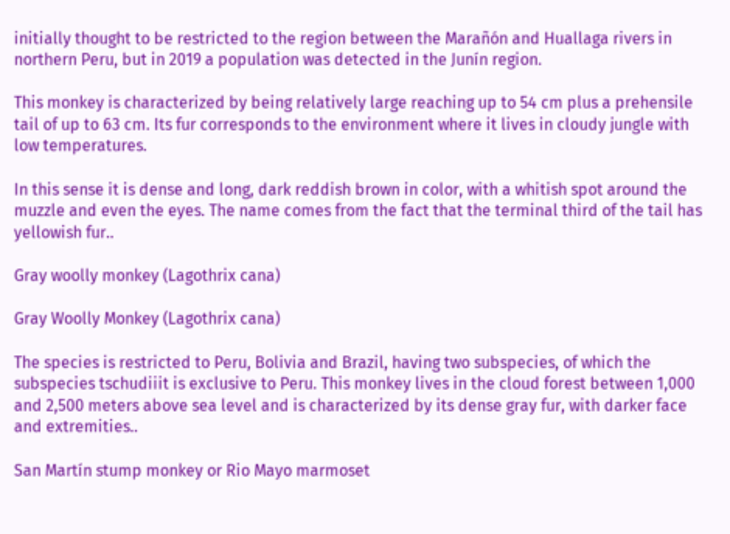initially thought to be restricted to the region between the Marañón and Huallaga rivers in northern Peru, but in 2019 a population was detected in the Junín region.

This monkey is characterized by being relatively large reaching up to 54 cm plus a prehensile tail of up to 63 cm. Its fur corresponds to the environment where it lives in cloudy jungle with low temperatures.

In this sense it is dense and long, dark reddish brown in color, with a whitish spot around the muzzle and even the eyes. The name comes from the fact that the terminal third of the tail has yellowish fur..

Gray woolly monkey (Lagothrix cana)

Gray Woolly Monkey (Lagothrix cana)

The species is restricted to Peru, Bolivia and Brazil, having two subspecies, of which the subspecies tschudiiit is exclusive to Peru. This monkey lives in the cloud forest between 1,000 and 2,500 meters above sea level and is characterized by its dense gray fur, with darker face and extremities..

San Martín stump monkey or Rio Mayo marmoset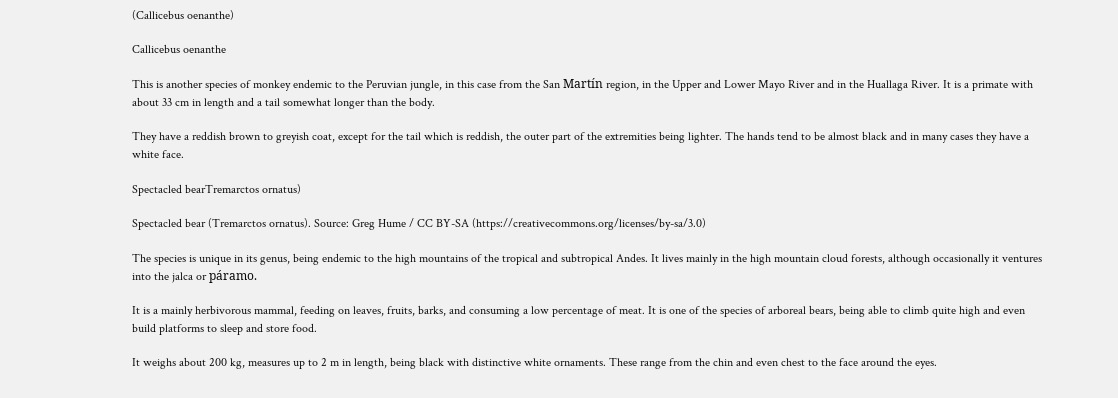(Callicebus oenanthe)

Callicebus oenanthe

This is another species of monkey endemic to the Peruvian jungle, in this case from the San Martín region, in the Upper and Lower Mayo River and in the Huallaga River. It is a primate with about 33 cm in length and a tail somewhat longer than the body.

They have a reddish brown to greyish coat, except for the tail which is reddish, the outer part of the extremities being lighter. The hands tend to be almost black and in many cases they have a white face.

Spectacled bearTremarctos ornatus)

Spectacled bear (Tremarctos ornatus). Source: Greg Hume / CC BY-SA (https://creativecommons.org/licenses/by-sa/3.0)

The species is unique in its genus, being endemic to the high mountains of the tropical and subtropical Andes. It lives mainly in the high mountain cloud forests, although occasionally it ventures into the jalca or páramo.

It is a mainly herbivorous mammal, feeding on leaves, fruits, barks, and consuming a low percentage of meat. It is one of the species of arboreal bears, being able to climb quite high and even build platforms to sleep and store food.

It weighs about 200 kg, measures up to 2 m in length, being black with distinctive white ornaments. These range from the chin and even chest to the face around the eyes.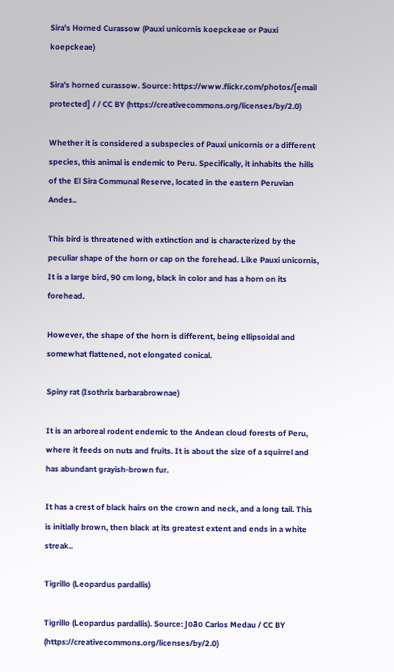Sira's Horned Curassow (Pauxi unicornis koepckeae or Pauxi koepckeae)

Sira's horned curassow. Source: https://www.flickr.com/photos/[email protected] / / CC BY (https://creativecommons.org/licenses/by/2.0)

Whether it is considered a subspecies of Pauxi unicornis or a different species, this animal is endemic to Peru. Specifically, it inhabits the hills of the El Sira Communal Reserve, located in the eastern Peruvian Andes..

This bird is threatened with extinction and is characterized by the peculiar shape of the horn or cap on the forehead. Like Pauxi unicornis, It is a large bird, 90 cm long, black in color and has a horn on its forehead.

However, the shape of the horn is different, being ellipsoidal and somewhat flattened, not elongated conical.

Spiny rat (Isothrix barbarabrownae)

It is an arboreal rodent endemic to the Andean cloud forests of Peru, where it feeds on nuts and fruits. It is about the size of a squirrel and has abundant grayish-brown fur.

It has a crest of black hairs on the crown and neck, and a long tail. This is initially brown, then black at its greatest extent and ends in a white streak..

Tigrillo (Leopardus pardallis)

Tigrillo (Leopardus pardallis). Source: João Carlos Medau / CC BY (https://creativecommons.org/licenses/by/2.0)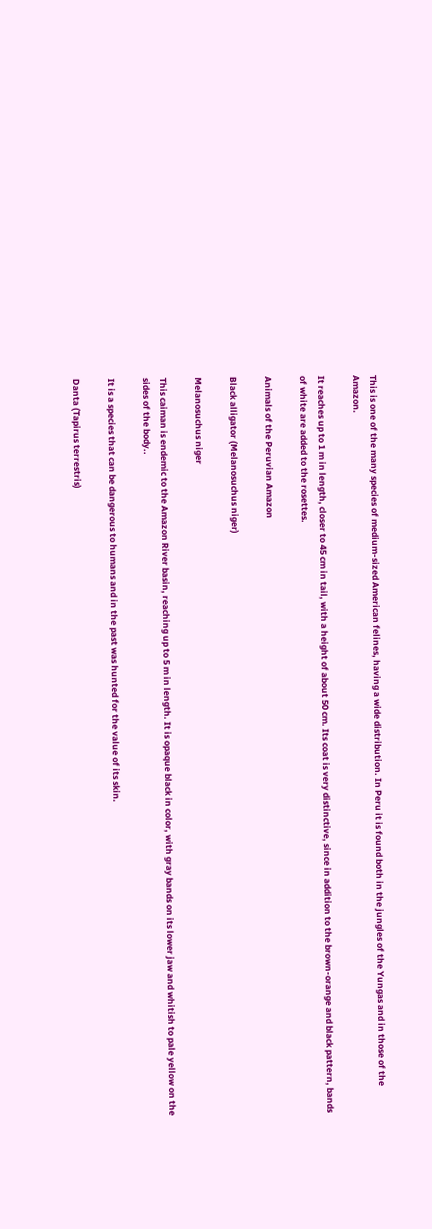This is one of the many species of medium-sized American felines, having a wide distribution. In Peru it is found both in the jungles of the Yungas and in those of the Amazon.

It reaches up to 1 m in length, closer to 45 cm in tail, with a height of about 50 cm. Its coat is very distinctive, since in addition to the brown-orange and black pattern, bands of white are added to the rosettes.

Animals of the Peruvian Amazon

Black alligator (Melanosuchus niger)

Melanosuchus niger

This caiman is endemic to the Amazon River basin, reaching up to 5 m in length. It is opaque black in color, with gray bands on its lower jaw and whitish to pale yellow on the sides of the body..

It is a species that can be dangerous to humans and in the past was hunted for the value of its skin.

Danta (Tapirus terrestris)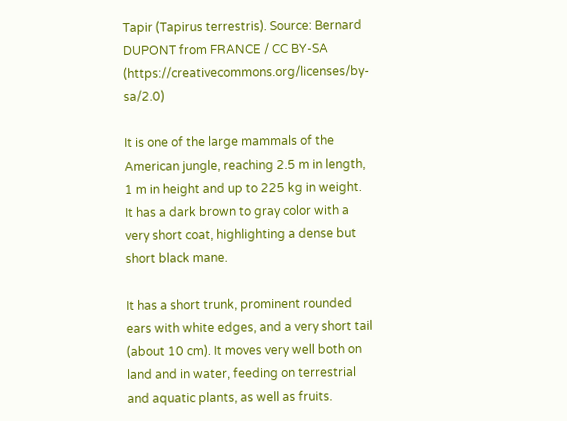Tapir (Tapirus terrestris). Source: Bernard DUPONT from FRANCE / CC BY-SA (https://creativecommons.org/licenses/by-sa/2.0)

It is one of the large mammals of the American jungle, reaching 2.5 m in length, 1 m in height and up to 225 kg in weight. It has a dark brown to gray color with a very short coat, highlighting a dense but short black mane.

It has a short trunk, prominent rounded ears with white edges, and a very short tail (about 10 cm). It moves very well both on land and in water, feeding on terrestrial and aquatic plants, as well as fruits.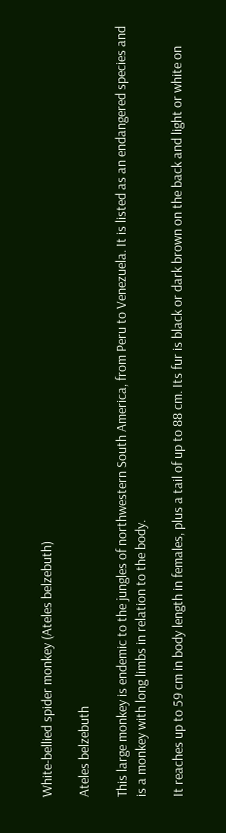White-bellied spider monkey (Ateles belzebuth)

Ateles belzebuth

This large monkey is endemic to the jungles of northwestern South America, from Peru to Venezuela. It is listed as an endangered species and is a monkey with long limbs in relation to the body.

It reaches up to 59 cm in body length in females, plus a tail of up to 88 cm. Its fur is black or dark brown on the back and light or white on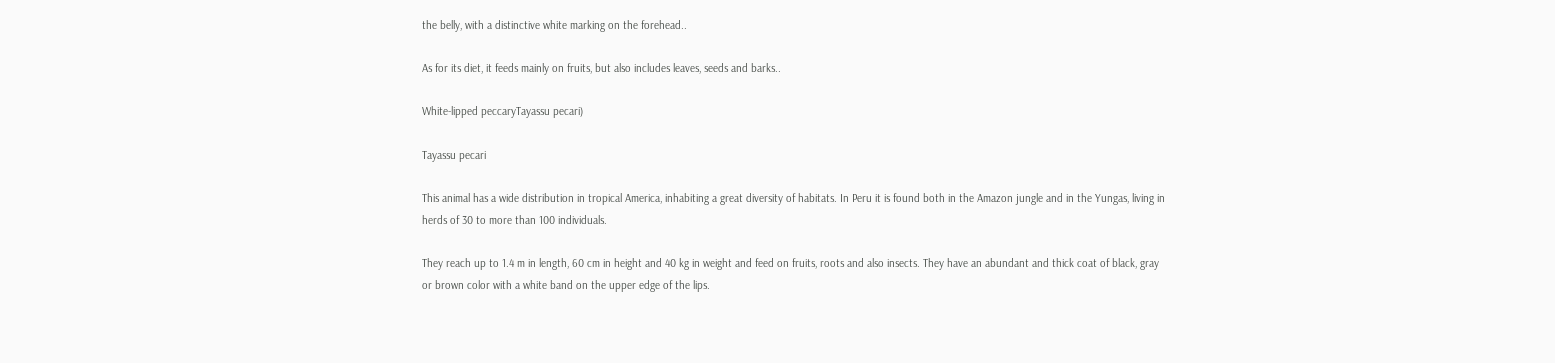the belly, with a distinctive white marking on the forehead..

As for its diet, it feeds mainly on fruits, but also includes leaves, seeds and barks..

White-lipped peccaryTayassu pecari)

Tayassu pecari

This animal has a wide distribution in tropical America, inhabiting a great diversity of habitats. In Peru it is found both in the Amazon jungle and in the Yungas, living in herds of 30 to more than 100 individuals.

They reach up to 1.4 m in length, 60 cm in height and 40 kg in weight and feed on fruits, roots and also insects. They have an abundant and thick coat of black, gray or brown color with a white band on the upper edge of the lips.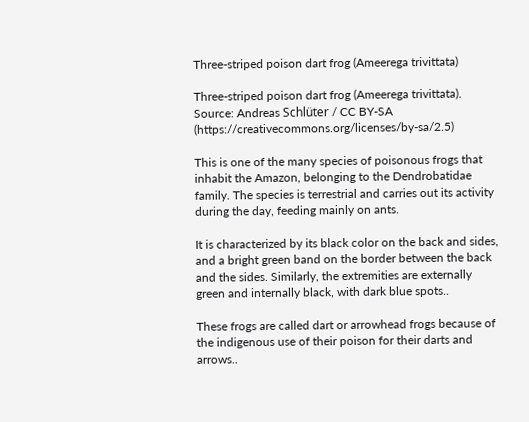Three-striped poison dart frog (Ameerega trivittata)

Three-striped poison dart frog (Ameerega trivittata). Source: Andreas Schlüter / CC BY-SA (https://creativecommons.org/licenses/by-sa/2.5)

This is one of the many species of poisonous frogs that inhabit the Amazon, belonging to the Dendrobatidae family. The species is terrestrial and carries out its activity during the day, feeding mainly on ants.

It is characterized by its black color on the back and sides, and a bright green band on the border between the back and the sides. Similarly, the extremities are externally green and internally black, with dark blue spots..

These frogs are called dart or arrowhead frogs because of the indigenous use of their poison for their darts and arrows..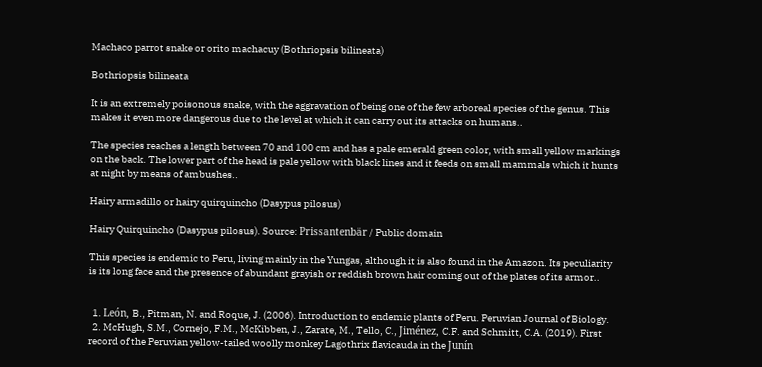Machaco parrot snake or orito machacuy (Bothriopsis bilineata)

Bothriopsis bilineata

It is an extremely poisonous snake, with the aggravation of being one of the few arboreal species of the genus. This makes it even more dangerous due to the level at which it can carry out its attacks on humans..

The species reaches a length between 70 and 100 cm and has a pale emerald green color, with small yellow markings on the back. The lower part of the head is pale yellow with black lines and it feeds on small mammals which it hunts at night by means of ambushes..

Hairy armadillo or hairy quirquincho (Dasypus pilosus)

Hairy Quirquincho (Dasypus pilosus). Source: Prissantenbär / Public domain

This species is endemic to Peru, living mainly in the Yungas, although it is also found in the Amazon. Its peculiarity is its long face and the presence of abundant grayish or reddish brown hair coming out of the plates of its armor..


  1. León, B., Pitman, N. and Roque, J. (2006). Introduction to endemic plants of Peru. Peruvian Journal of Biology.
  2. McHugh, S.M., Cornejo, F.M., McKibben, J., Zarate, M., Tello, C., Jiménez, C.F. and Schmitt, C.A. (2019). First record of the Peruvian yellow-tailed woolly monkey Lagothrix flavicauda in the Junín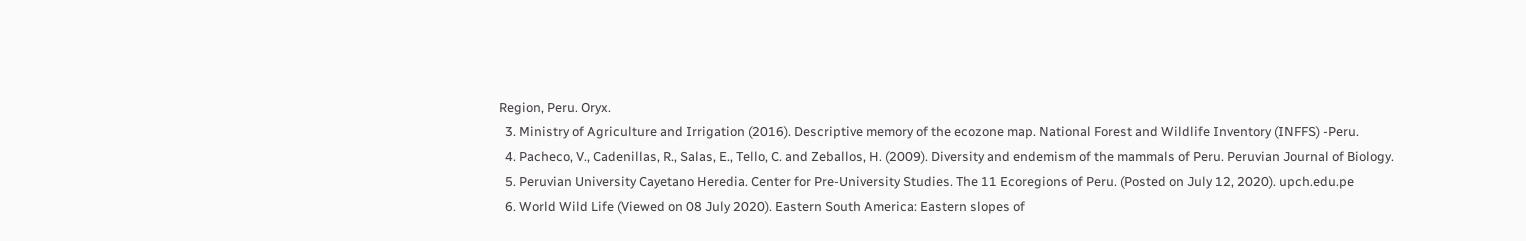Region, Peru. Oryx.
  3. Ministry of Agriculture and Irrigation (2016). Descriptive memory of the ecozone map. National Forest and Wildlife Inventory (INFFS) -Peru.
  4. Pacheco, V., Cadenillas, R., Salas, E., Tello, C. and Zeballos, H. (2009). Diversity and endemism of the mammals of Peru. Peruvian Journal of Biology.
  5. Peruvian University Cayetano Heredia. Center for Pre-University Studies. The 11 Ecoregions of Peru. (Posted on July 12, 2020). upch.edu.pe
  6. World Wild Life (Viewed on 08 July 2020). Eastern South America: Eastern slopes of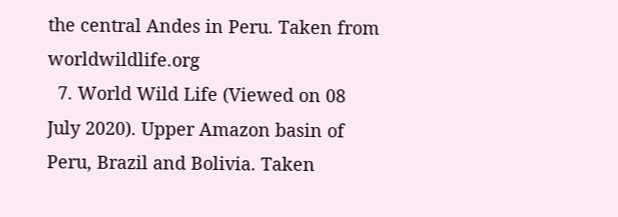the central Andes in Peru. Taken from worldwildlife.org
  7. World Wild Life (Viewed on 08 July 2020). Upper Amazon basin of Peru, Brazil and Bolivia. Taken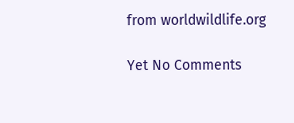from worldwildlife.org

Yet No Comments